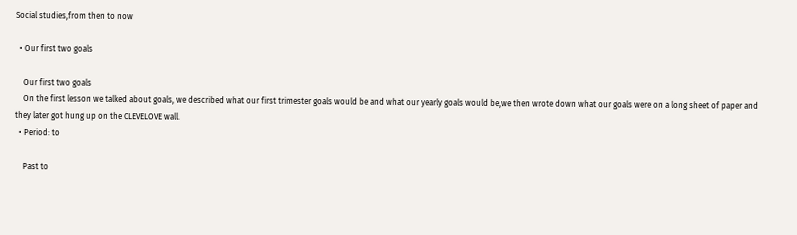Social studies,from then to now

  • Our first two goals

    Our first two goals
    On the first lesson we talked about goals, we described what our first trimester goals would be and what our yearly goals would be,we then wrote down what our goals were on a long sheet of paper and they later got hung up on the CLEVELOVE wall.
  • Period: to

    Past to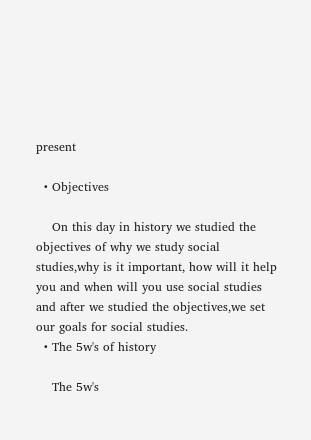present

  • Objectives

    On this day in history we studied the objectives of why we study social studies,why is it important, how will it help you and when will you use social studies and after we studied the objectives,we set our goals for social studies.
  • The 5w's of history

    The 5w's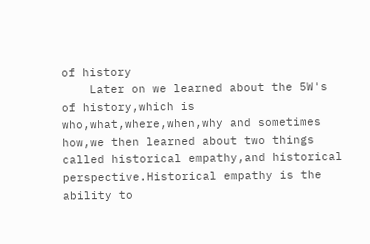of history
    Later on we learned about the 5W's of history,which is who,what,where,when,why and sometimes how,we then learned about two things called historical empathy,and historical perspective.Historical empathy is the ability to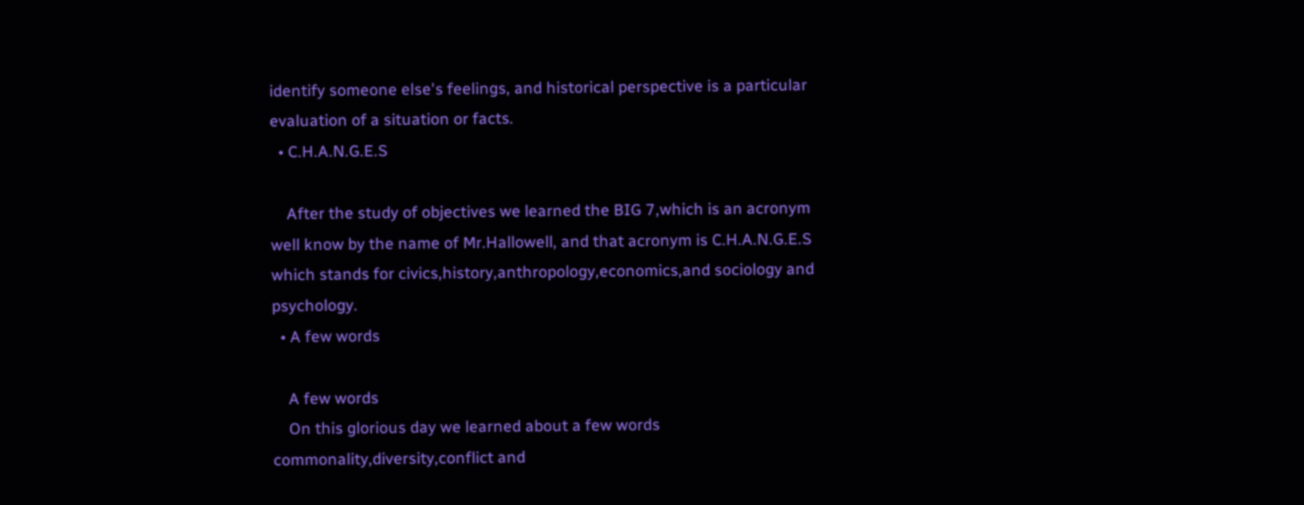identify someone else's feelings, and historical perspective is a particular evaluation of a situation or facts.
  • C.H.A.N.G.E.S

    After the study of objectives we learned the BIG 7,which is an acronym well know by the name of Mr.Hallowell, and that acronym is C.H.A.N.G.E.S which stands for civics,history,anthropology,economics,and sociology and psychology.
  • A few words

    A few words
    On this glorious day we learned about a few words commonality,diversity,conflict and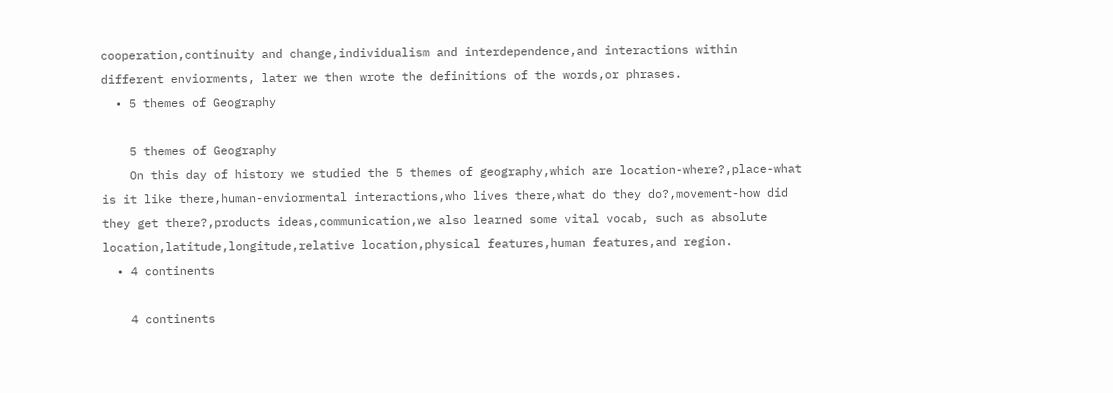cooperation,continuity and change,individualism and interdependence,and interactions within different enviorments, later we then wrote the definitions of the words,or phrases.
  • 5 themes of Geography

    5 themes of Geography
    On this day of history we studied the 5 themes of geography,which are location-where?,place-what is it like there,human-enviormental interactions,who lives there,what do they do?,movement-how did they get there?,products ideas,communication,we also learned some vital vocab, such as absolute location,latitude,longitude,relative location,physical features,human features,and region.
  • 4 continents

    4 continents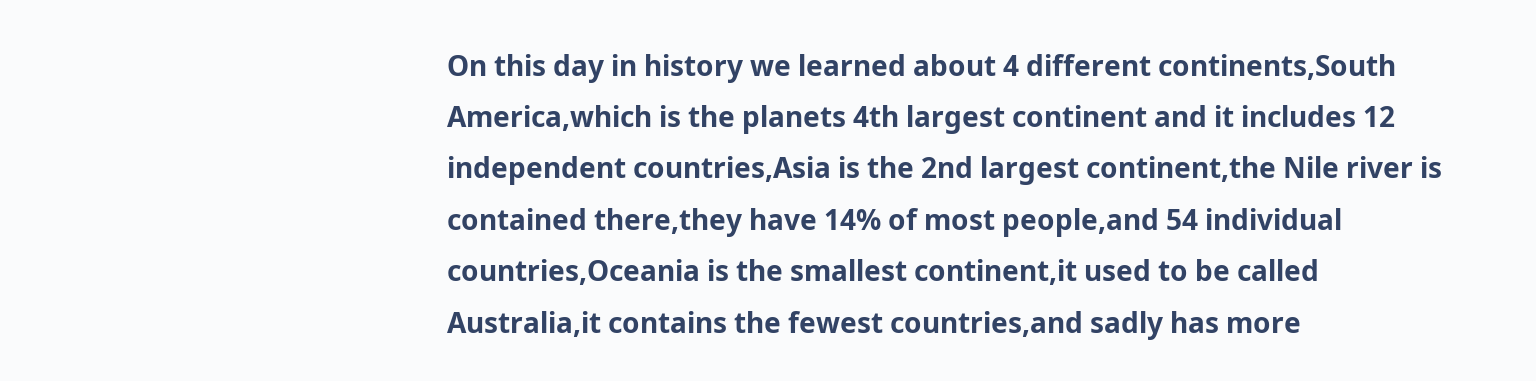On this day in history we learned about 4 different continents,South America,which is the planets 4th largest continent and it includes 12 independent countries,Asia is the 2nd largest continent,the Nile river is contained there,they have 14% of most people,and 54 individual countries,Oceania is the smallest continent,it used to be called Australia,it contains the fewest countries,and sadly has more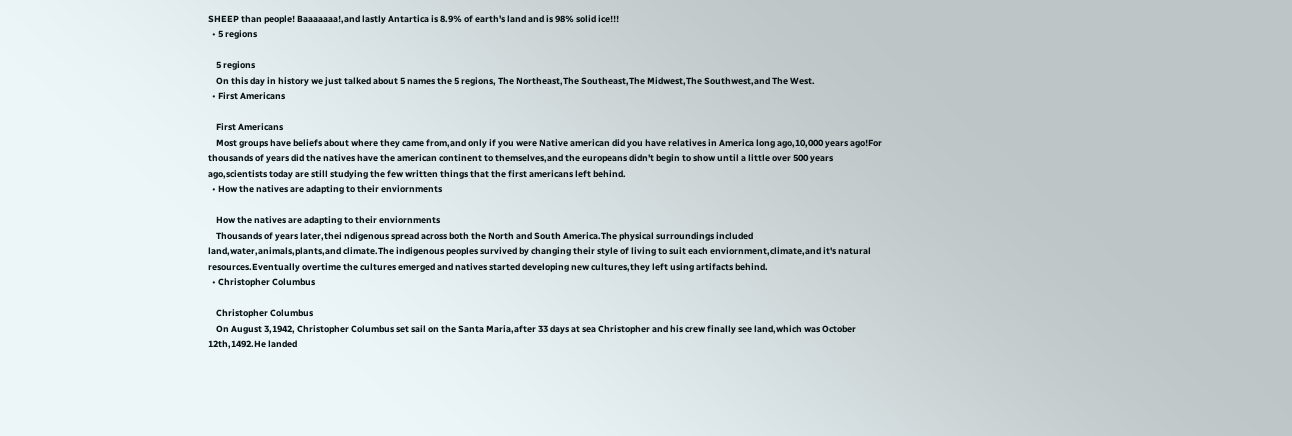SHEEP than people! Baaaaaaa!,and lastly Antartica is 8.9% of earth's land and is 98% solid ice!!!
  • 5 regions

    5 regions
    On this day in history we just talked about 5 names the 5 regions, The Northeast,The Southeast,The Midwest,The Southwest,and The West.
  • First Americans

    First Americans
    Most groups have beliefs about where they came from,and only if you were Native american did you have relatives in America long ago,10,000 years ago!For thousands of years did the natives have the american continent to themselves,and the europeans didn't begin to show until a little over 500 years ago,scientists today are still studying the few written things that the first americans left behind.
  • How the natives are adapting to their enviornments

    How the natives are adapting to their enviornments
    Thousands of years later,thei ndigenous spread across both the North and South America.The physical surroundings included land,water,animals,plants,and climate.The indigenous peoples survived by changing their style of living to suit each enviornment,climate,and it's natural resources.Eventually overtime the cultures emerged and natives started developing new cultures,they left using artifacts behind.
  • Christopher Columbus

    Christopher Columbus
    On August 3,1942, Christopher Columbus set sail on the Santa Maria,after 33 days at sea Christopher and his crew finally see land,which was October 12th,1492.He landed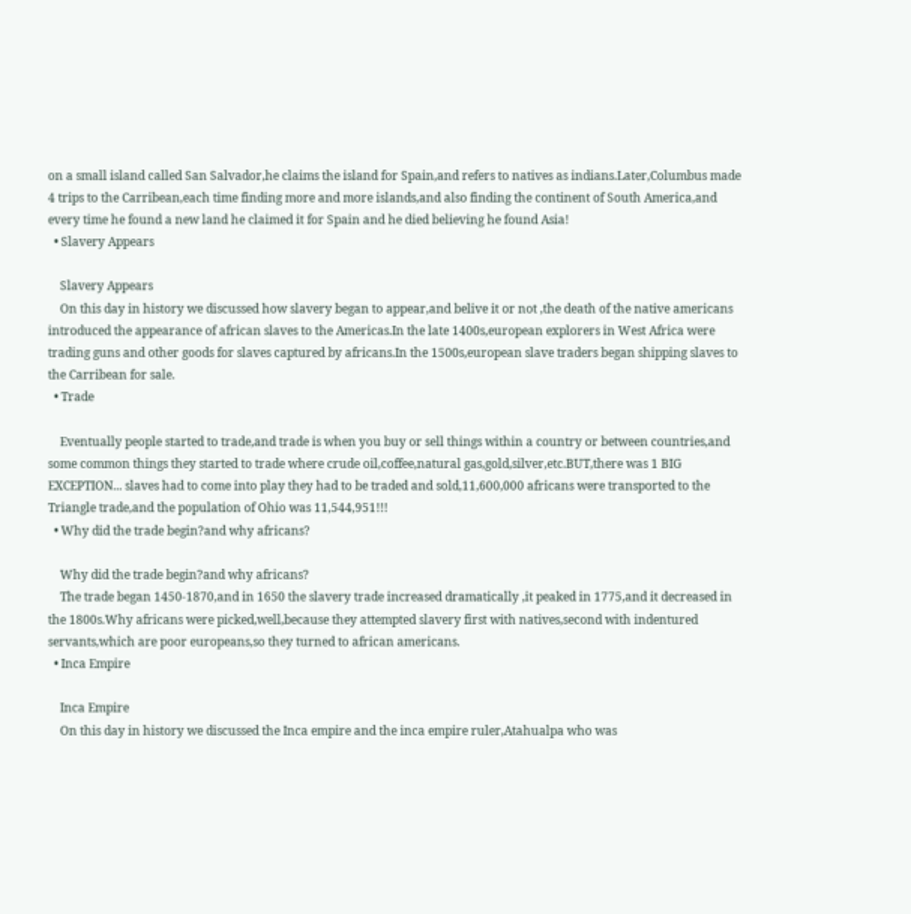on a small island called San Salvador,he claims the island for Spain,and refers to natives as indians.Later,Columbus made 4 trips to the Carribean,each time finding more and more islands,and also finding the continent of South America,and every time he found a new land he claimed it for Spain and he died believing he found Asia!
  • Slavery Appears

    Slavery Appears
    On this day in history we discussed how slavery began to appear,and belive it or not ,the death of the native americans introduced the appearance of african slaves to the Americas.In the late 1400s,european explorers in West Africa were trading guns and other goods for slaves captured by africans.In the 1500s,european slave traders began shipping slaves to the Carribean for sale.
  • Trade

    Eventually people started to trade,and trade is when you buy or sell things within a country or between countries,and some common things they started to trade where crude oil,coffee,natural gas,gold,silver,etc.BUT,there was 1 BIG EXCEPTION... slaves had to come into play they had to be traded and sold,11,600,000 africans were transported to the Triangle trade,and the population of Ohio was 11,544,951!!!
  • Why did the trade begin?and why africans?

    Why did the trade begin?and why africans?
    The trade began 1450-1870,and in 1650 the slavery trade increased dramatically ,it peaked in 1775,and it decreased in the 1800s.Why africans were picked,well,because they attempted slavery first with natives,second with indentured servants,which are poor europeans,so they turned to african americans.
  • Inca Empire

    Inca Empire
    On this day in history we discussed the Inca empire and the inca empire ruler,Atahualpa who was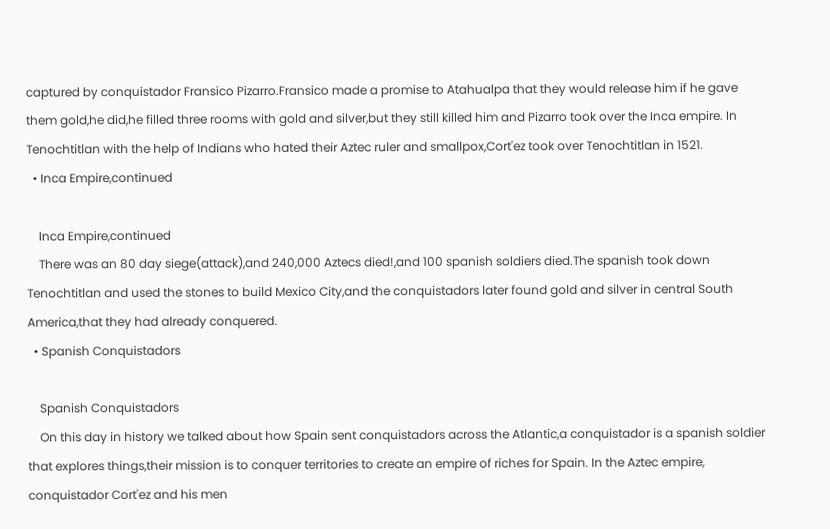captured by conquistador Fransico Pizarro.Fransico made a promise to Atahualpa that they would release him if he gave them gold,he did,he filled three rooms with gold and silver,but they still killed him and Pizarro took over the Inca empire. In Tenochtitlan with the help of Indians who hated their Aztec ruler and smallpox,Cort'ez took over Tenochtitlan in 1521.
  • Inca Empire,continued

    Inca Empire,continued
    There was an 80 day siege(attack),and 240,000 Aztecs died!,and 100 spanish soldiers died.The spanish took down Tenochtitlan and used the stones to build Mexico City,and the conquistadors later found gold and silver in central South America,that they had already conquered.
  • Spanish Conquistadors

    Spanish Conquistadors
    On this day in history we talked about how Spain sent conquistadors across the Atlantic,a conquistador is a spanish soldier that explores things,their mission is to conquer territories to create an empire of riches for Spain. In the Aztec empire, conquistador Cort'ez and his men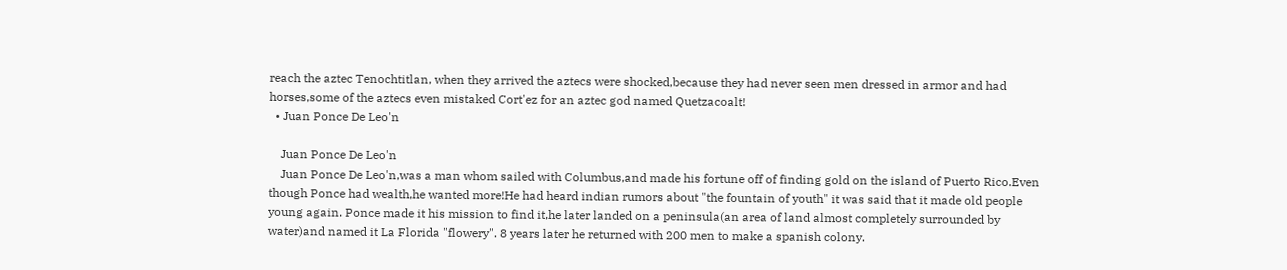reach the aztec Tenochtitlan, when they arrived the aztecs were shocked,because they had never seen men dressed in armor and had horses,some of the aztecs even mistaked Cort'ez for an aztec god named Quetzacoalt!
  • Juan Ponce De Leo'n

    Juan Ponce De Leo'n
    Juan Ponce De Leo'n,was a man whom sailed with Columbus,and made his fortune off of finding gold on the island of Puerto Rico.Even though Ponce had wealth,he wanted more!He had heard indian rumors about "the fountain of youth" it was said that it made old people young again. Ponce made it his mission to find it,he later landed on a peninsula(an area of land almost completely surrounded by water)and named it La Florida "flowery". 8 years later he returned with 200 men to make a spanish colony.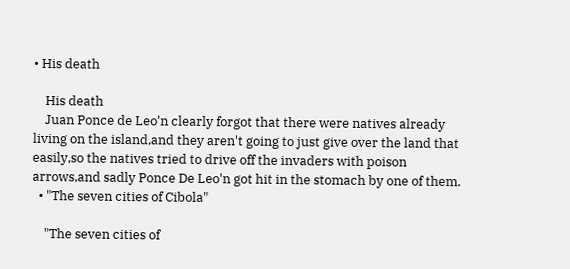• His death

    His death
    Juan Ponce de Leo'n clearly forgot that there were natives already living on the island,and they aren't going to just give over the land that easily,so the natives tried to drive off the invaders with poison arrows,and sadly Ponce De Leo'n got hit in the stomach by one of them.
  • "The seven cities of Cibola"

    "The seven cities of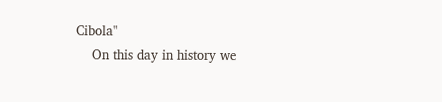Cibola"
    On this day in history we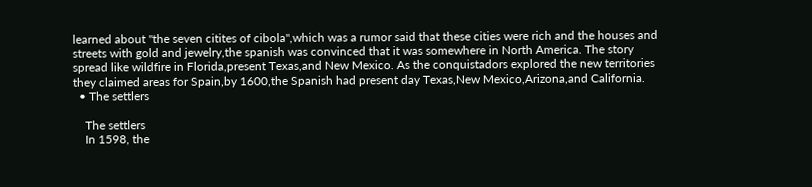learned about "the seven citites of cibola",which was a rumor said that these cities were rich and the houses and streets with gold and jewelry,the spanish was convinced that it was somewhere in North America. The story spread like wildfire in Florida,present Texas,and New Mexico. As the conquistadors explored the new territories they claimed areas for Spain,by 1600,the Spanish had present day Texas,New Mexico,Arizona,and California.
  • The settlers

    The settlers
    In 1598, the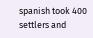spanish took 400 settlers and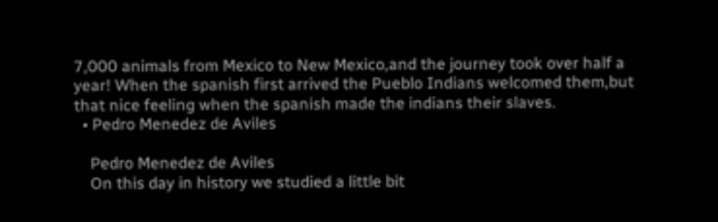7,000 animals from Mexico to New Mexico,and the journey took over half a year! When the spanish first arrived the Pueblo Indians welcomed them,but that nice feeling when the spanish made the indians their slaves.
  • Pedro Menedez de Aviles

    Pedro Menedez de Aviles
    On this day in history we studied a little bit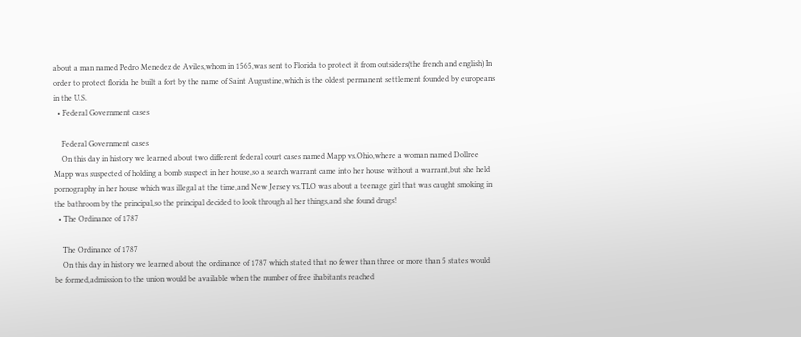about a man named Pedro Menedez de Aviles,whom in 1565,was sent to Florida to protect it from outsiders(the french and english) In order to protect florida he built a fort by the name of Saint Augustine,which is the oldest permanent settlement founded by europeans in the U.S.
  • Federal Government cases

    Federal Government cases
    On this day in history we learned about two different federal court cases named Mapp vs.Ohio,where a woman named Dollree Mapp was suspected of holding a bomb suspect in her house,so a search warrant came into her house without a warrant,but she held pornography in her house which was illegal at the time,and New Jersey vs.TLO was about a teenage girl that was caught smoking in the bathroom by the principal,so the principal decided to look through al her things,and she found drugs!
  • The Ordinance of 1787

    The Ordinance of 1787
    On this day in history we learned about the ordinance of 1787 which stated that no fewer than three or more than 5 states would be formed,admission to the union would be available when the number of free ihabitants reached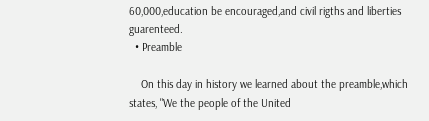60,000,education be encouraged,and civil rigths and liberties guarenteed.
  • Preamble

    On this day in history we learned about the preamble,which states, "We the people of the United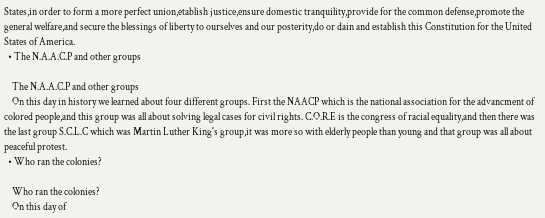States,in order to form a more perfect union,etablish justice,ensure domestic tranquility,provide for the common defense,promote the general welfare,and secure the blessings of liberty to ourselves and our posterity,do or dain and establish this Constitution for the United States of America.
  • The N.A.A.C.P and other groups

    The N.A.A.C.P and other groups
    On this day in history we learned about four different groups. First the NAACP which is the national association for the advancment of colored people,and this group was all about solving legal cases for civil rights. C.O.R.E is the congress of racial equality,and then there was the last group S.C.L.C which was Martin Luther King's group,it was more so with elderly people than young and that group was all about peaceful protest.
  • Who ran the colonies?

    Who ran the colonies?
    On this day of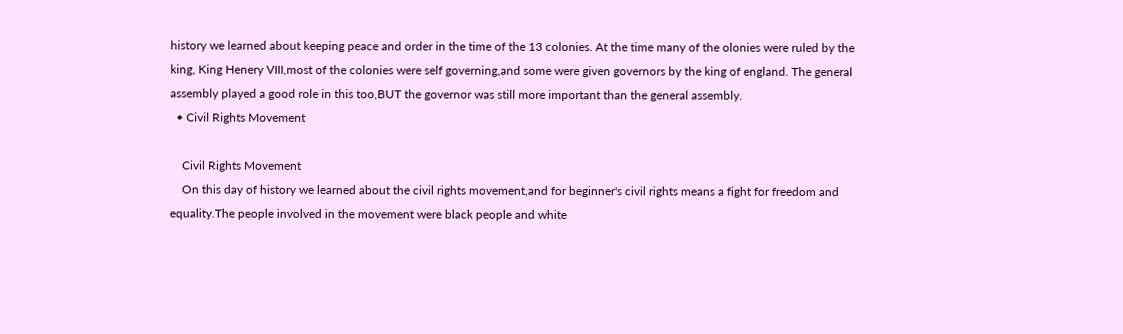history we learned about keeping peace and order in the time of the 13 colonies. At the time many of the olonies were ruled by the king, King Henery VIII,most of the colonies were self governing,and some were given governors by the king of england. The general assembly played a good role in this too,BUT the governor was still more important than the general assembly.
  • Civil Rights Movement

    Civil Rights Movement
    On this day of history we learned about the civil rights movement,and for beginner's civil rights means a fight for freedom and equality.The people involved in the movement were black people and white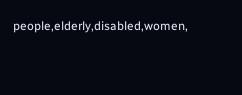people,elderly,disabled,women,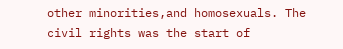other minorities,and homosexuals. The civil rights was the start of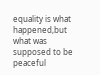equality is what happened,but what was supposed to be peaceful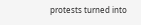protests turned into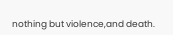nothing but violence,and death.